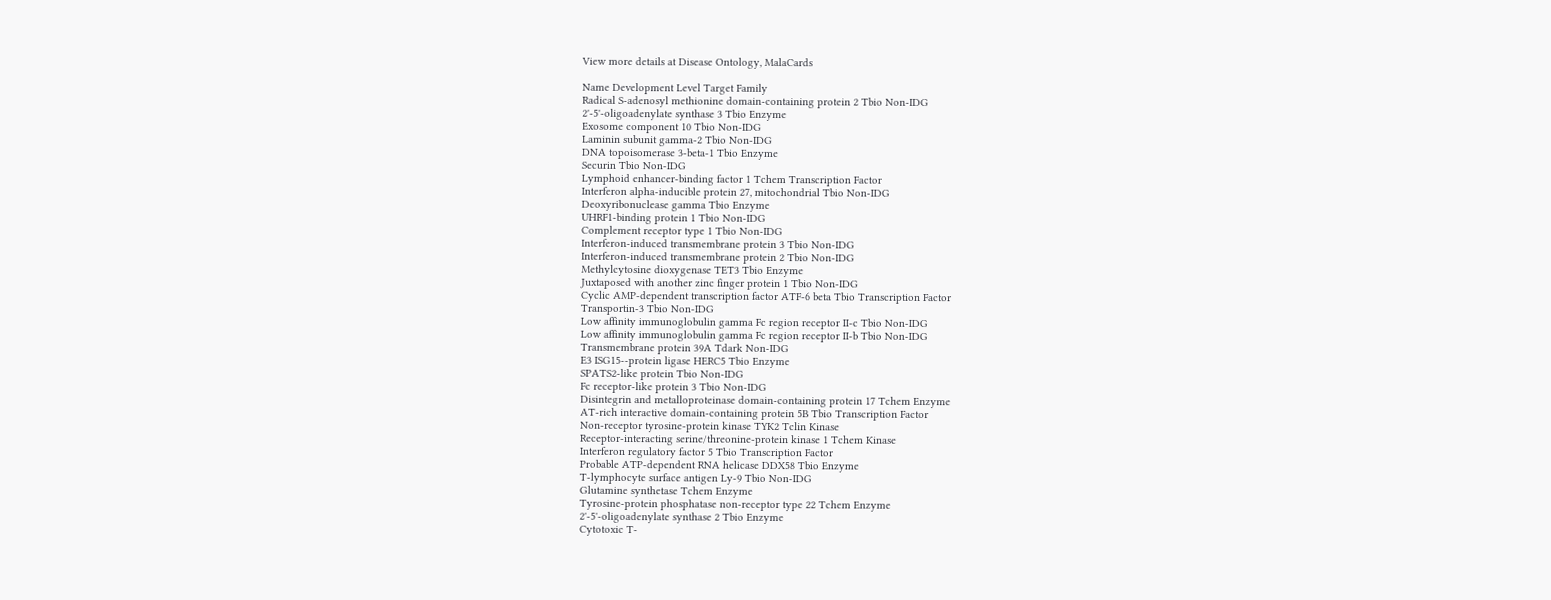View more details at Disease Ontology, MalaCards

Name Development Level Target Family
Radical S-adenosyl methionine domain-containing protein 2 Tbio Non-IDG
2'-5'-oligoadenylate synthase 3 Tbio Enzyme
Exosome component 10 Tbio Non-IDG
Laminin subunit gamma-2 Tbio Non-IDG
DNA topoisomerase 3-beta-1 Tbio Enzyme
Securin Tbio Non-IDG
Lymphoid enhancer-binding factor 1 Tchem Transcription Factor
Interferon alpha-inducible protein 27, mitochondrial Tbio Non-IDG
Deoxyribonuclease gamma Tbio Enzyme
UHRF1-binding protein 1 Tbio Non-IDG
Complement receptor type 1 Tbio Non-IDG
Interferon-induced transmembrane protein 3 Tbio Non-IDG
Interferon-induced transmembrane protein 2 Tbio Non-IDG
Methylcytosine dioxygenase TET3 Tbio Enzyme
Juxtaposed with another zinc finger protein 1 Tbio Non-IDG
Cyclic AMP-dependent transcription factor ATF-6 beta Tbio Transcription Factor
Transportin-3 Tbio Non-IDG
Low affinity immunoglobulin gamma Fc region receptor II-c Tbio Non-IDG
Low affinity immunoglobulin gamma Fc region receptor II-b Tbio Non-IDG
Transmembrane protein 39A Tdark Non-IDG
E3 ISG15--protein ligase HERC5 Tbio Enzyme
SPATS2-like protein Tbio Non-IDG
Fc receptor-like protein 3 Tbio Non-IDG
Disintegrin and metalloproteinase domain-containing protein 17 Tchem Enzyme
AT-rich interactive domain-containing protein 5B Tbio Transcription Factor
Non-receptor tyrosine-protein kinase TYK2 Tclin Kinase
Receptor-interacting serine/threonine-protein kinase 1 Tchem Kinase
Interferon regulatory factor 5 Tbio Transcription Factor
Probable ATP-dependent RNA helicase DDX58 Tbio Enzyme
T-lymphocyte surface antigen Ly-9 Tbio Non-IDG
Glutamine synthetase Tchem Enzyme
Tyrosine-protein phosphatase non-receptor type 22 Tchem Enzyme
2'-5'-oligoadenylate synthase 2 Tbio Enzyme
Cytotoxic T-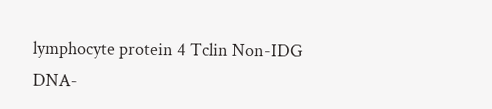lymphocyte protein 4 Tclin Non-IDG
DNA-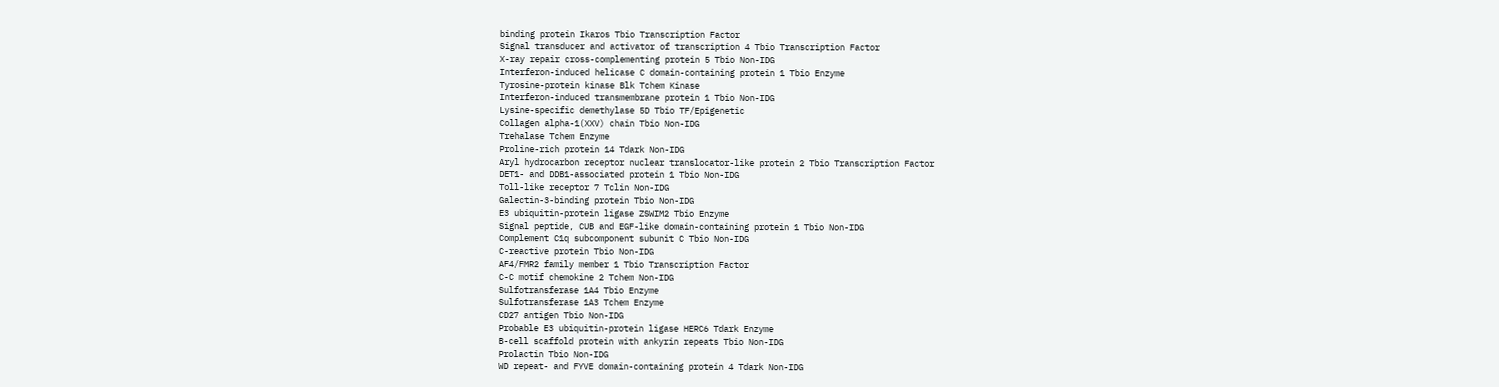binding protein Ikaros Tbio Transcription Factor
Signal transducer and activator of transcription 4 Tbio Transcription Factor
X-ray repair cross-complementing protein 5 Tbio Non-IDG
Interferon-induced helicase C domain-containing protein 1 Tbio Enzyme
Tyrosine-protein kinase Blk Tchem Kinase
Interferon-induced transmembrane protein 1 Tbio Non-IDG
Lysine-specific demethylase 5D Tbio TF/Epigenetic
Collagen alpha-1(XXV) chain Tbio Non-IDG
Trehalase Tchem Enzyme
Proline-rich protein 14 Tdark Non-IDG
Aryl hydrocarbon receptor nuclear translocator-like protein 2 Tbio Transcription Factor
DET1- and DDB1-associated protein 1 Tbio Non-IDG
Toll-like receptor 7 Tclin Non-IDG
Galectin-3-binding protein Tbio Non-IDG
E3 ubiquitin-protein ligase ZSWIM2 Tbio Enzyme
Signal peptide, CUB and EGF-like domain-containing protein 1 Tbio Non-IDG
Complement C1q subcomponent subunit C Tbio Non-IDG
C-reactive protein Tbio Non-IDG
AF4/FMR2 family member 1 Tbio Transcription Factor
C-C motif chemokine 2 Tchem Non-IDG
Sulfotransferase 1A4 Tbio Enzyme
Sulfotransferase 1A3 Tchem Enzyme
CD27 antigen Tbio Non-IDG
Probable E3 ubiquitin-protein ligase HERC6 Tdark Enzyme
B-cell scaffold protein with ankyrin repeats Tbio Non-IDG
Prolactin Tbio Non-IDG
WD repeat- and FYVE domain-containing protein 4 Tdark Non-IDG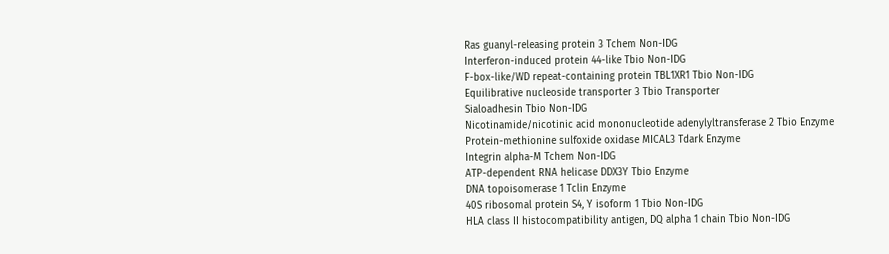Ras guanyl-releasing protein 3 Tchem Non-IDG
Interferon-induced protein 44-like Tbio Non-IDG
F-box-like/WD repeat-containing protein TBL1XR1 Tbio Non-IDG
Equilibrative nucleoside transporter 3 Tbio Transporter
Sialoadhesin Tbio Non-IDG
Nicotinamide/nicotinic acid mononucleotide adenylyltransferase 2 Tbio Enzyme
Protein-methionine sulfoxide oxidase MICAL3 Tdark Enzyme
Integrin alpha-M Tchem Non-IDG
ATP-dependent RNA helicase DDX3Y Tbio Enzyme
DNA topoisomerase 1 Tclin Enzyme
40S ribosomal protein S4, Y isoform 1 Tbio Non-IDG
HLA class II histocompatibility antigen, DQ alpha 1 chain Tbio Non-IDG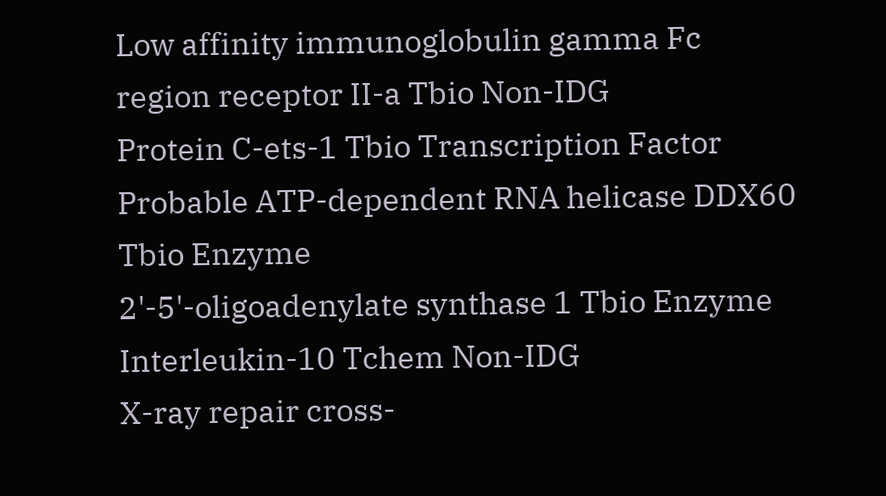Low affinity immunoglobulin gamma Fc region receptor II-a Tbio Non-IDG
Protein C-ets-1 Tbio Transcription Factor
Probable ATP-dependent RNA helicase DDX60 Tbio Enzyme
2'-5'-oligoadenylate synthase 1 Tbio Enzyme
Interleukin-10 Tchem Non-IDG
X-ray repair cross-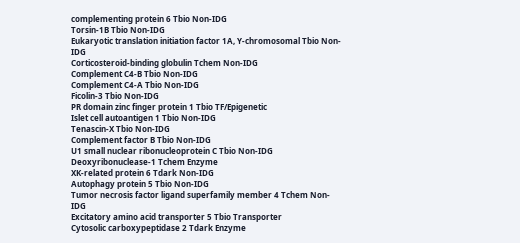complementing protein 6 Tbio Non-IDG
Torsin-1B Tbio Non-IDG
Eukaryotic translation initiation factor 1A, Y-chromosomal Tbio Non-IDG
Corticosteroid-binding globulin Tchem Non-IDG
Complement C4-B Tbio Non-IDG
Complement C4-A Tbio Non-IDG
Ficolin-3 Tbio Non-IDG
PR domain zinc finger protein 1 Tbio TF/Epigenetic
Islet cell autoantigen 1 Tbio Non-IDG
Tenascin-X Tbio Non-IDG
Complement factor B Tbio Non-IDG
U1 small nuclear ribonucleoprotein C Tbio Non-IDG
Deoxyribonuclease-1 Tchem Enzyme
XK-related protein 6 Tdark Non-IDG
Autophagy protein 5 Tbio Non-IDG
Tumor necrosis factor ligand superfamily member 4 Tchem Non-IDG
Excitatory amino acid transporter 5 Tbio Transporter
Cytosolic carboxypeptidase 2 Tdark Enzyme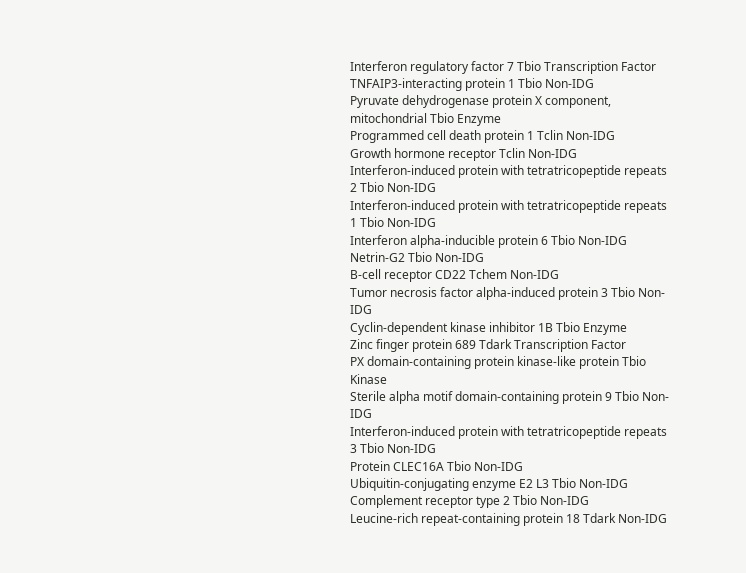Interferon regulatory factor 7 Tbio Transcription Factor
TNFAIP3-interacting protein 1 Tbio Non-IDG
Pyruvate dehydrogenase protein X component, mitochondrial Tbio Enzyme
Programmed cell death protein 1 Tclin Non-IDG
Growth hormone receptor Tclin Non-IDG
Interferon-induced protein with tetratricopeptide repeats 2 Tbio Non-IDG
Interferon-induced protein with tetratricopeptide repeats 1 Tbio Non-IDG
Interferon alpha-inducible protein 6 Tbio Non-IDG
Netrin-G2 Tbio Non-IDG
B-cell receptor CD22 Tchem Non-IDG
Tumor necrosis factor alpha-induced protein 3 Tbio Non-IDG
Cyclin-dependent kinase inhibitor 1B Tbio Enzyme
Zinc finger protein 689 Tdark Transcription Factor
PX domain-containing protein kinase-like protein Tbio Kinase
Sterile alpha motif domain-containing protein 9 Tbio Non-IDG
Interferon-induced protein with tetratricopeptide repeats 3 Tbio Non-IDG
Protein CLEC16A Tbio Non-IDG
Ubiquitin-conjugating enzyme E2 L3 Tbio Non-IDG
Complement receptor type 2 Tbio Non-IDG
Leucine-rich repeat-containing protein 18 Tdark Non-IDG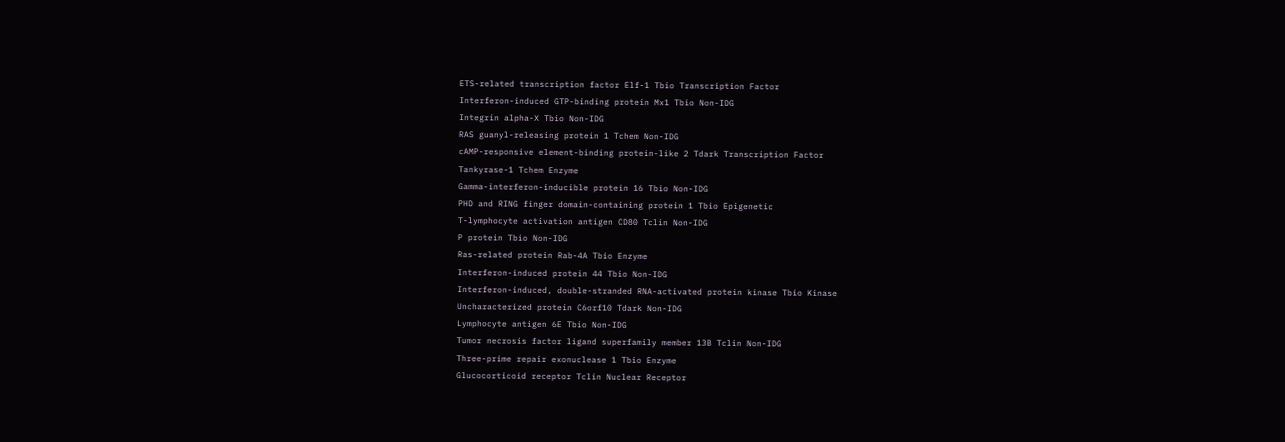ETS-related transcription factor Elf-1 Tbio Transcription Factor
Interferon-induced GTP-binding protein Mx1 Tbio Non-IDG
Integrin alpha-X Tbio Non-IDG
RAS guanyl-releasing protein 1 Tchem Non-IDG
cAMP-responsive element-binding protein-like 2 Tdark Transcription Factor
Tankyrase-1 Tchem Enzyme
Gamma-interferon-inducible protein 16 Tbio Non-IDG
PHD and RING finger domain-containing protein 1 Tbio Epigenetic
T-lymphocyte activation antigen CD80 Tclin Non-IDG
P protein Tbio Non-IDG
Ras-related protein Rab-4A Tbio Enzyme
Interferon-induced protein 44 Tbio Non-IDG
Interferon-induced, double-stranded RNA-activated protein kinase Tbio Kinase
Uncharacterized protein C6orf10 Tdark Non-IDG
Lymphocyte antigen 6E Tbio Non-IDG
Tumor necrosis factor ligand superfamily member 13B Tclin Non-IDG
Three-prime repair exonuclease 1 Tbio Enzyme
Glucocorticoid receptor Tclin Nuclear Receptor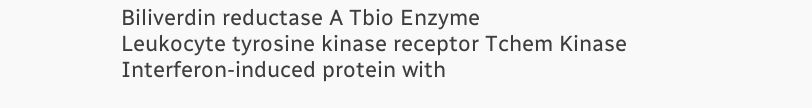Biliverdin reductase A Tbio Enzyme
Leukocyte tyrosine kinase receptor Tchem Kinase
Interferon-induced protein with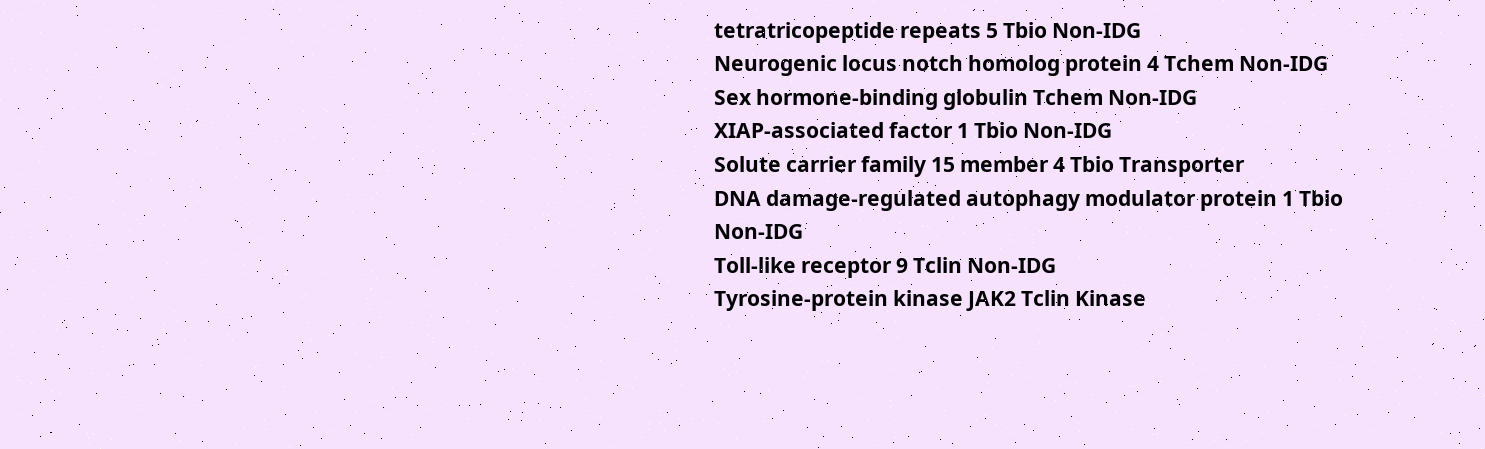tetratricopeptide repeats 5 Tbio Non-IDG
Neurogenic locus notch homolog protein 4 Tchem Non-IDG
Sex hormone-binding globulin Tchem Non-IDG
XIAP-associated factor 1 Tbio Non-IDG
Solute carrier family 15 member 4 Tbio Transporter
DNA damage-regulated autophagy modulator protein 1 Tbio Non-IDG
Toll-like receptor 9 Tclin Non-IDG
Tyrosine-protein kinase JAK2 Tclin Kinase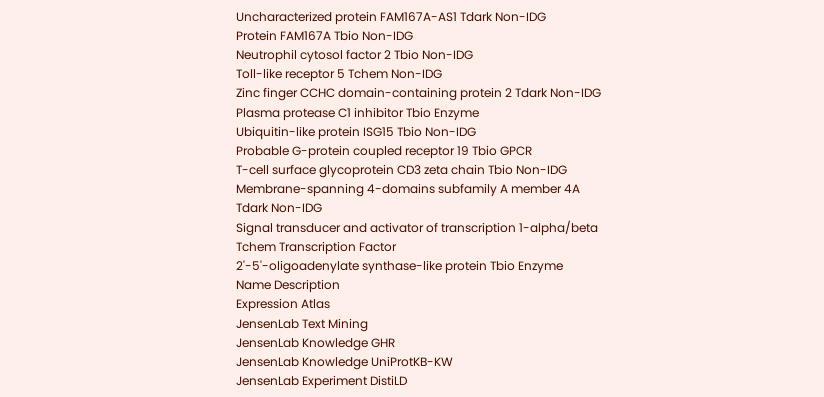Uncharacterized protein FAM167A-AS1 Tdark Non-IDG
Protein FAM167A Tbio Non-IDG
Neutrophil cytosol factor 2 Tbio Non-IDG
Toll-like receptor 5 Tchem Non-IDG
Zinc finger CCHC domain-containing protein 2 Tdark Non-IDG
Plasma protease C1 inhibitor Tbio Enzyme
Ubiquitin-like protein ISG15 Tbio Non-IDG
Probable G-protein coupled receptor 19 Tbio GPCR
T-cell surface glycoprotein CD3 zeta chain Tbio Non-IDG
Membrane-spanning 4-domains subfamily A member 4A Tdark Non-IDG
Signal transducer and activator of transcription 1-alpha/beta Tchem Transcription Factor
2'-5'-oligoadenylate synthase-like protein Tbio Enzyme
Name Description
Expression Atlas
JensenLab Text Mining
JensenLab Knowledge GHR
JensenLab Knowledge UniProtKB-KW
JensenLab Experiment DistiLD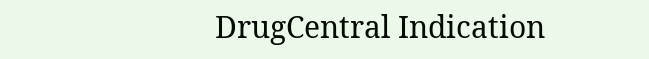DrugCentral Indication